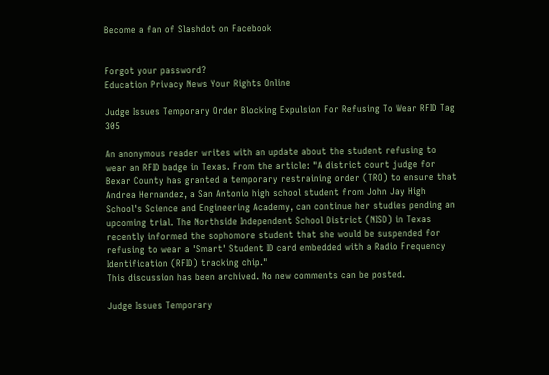Become a fan of Slashdot on Facebook


Forgot your password?
Education Privacy News Your Rights Online

Judge Issues Temporary Order Blocking Expulsion For Refusing To Wear RFID Tag 305

An anonymous reader writes with an update about the student refusing to wear an RFID badge in Texas. From the article: "A district court judge for Bexar County has granted a temporary restraining order (TRO) to ensure that Andrea Hernandez, a San Antonio high school student from John Jay High School's Science and Engineering Academy, can continue her studies pending an upcoming trial. The Northside Independent School District (NISD) in Texas recently informed the sophomore student that she would be suspended for refusing to wear a 'Smart' Student ID card embedded with a Radio Frequency Identification (RFID) tracking chip."
This discussion has been archived. No new comments can be posted.

Judge Issues Temporary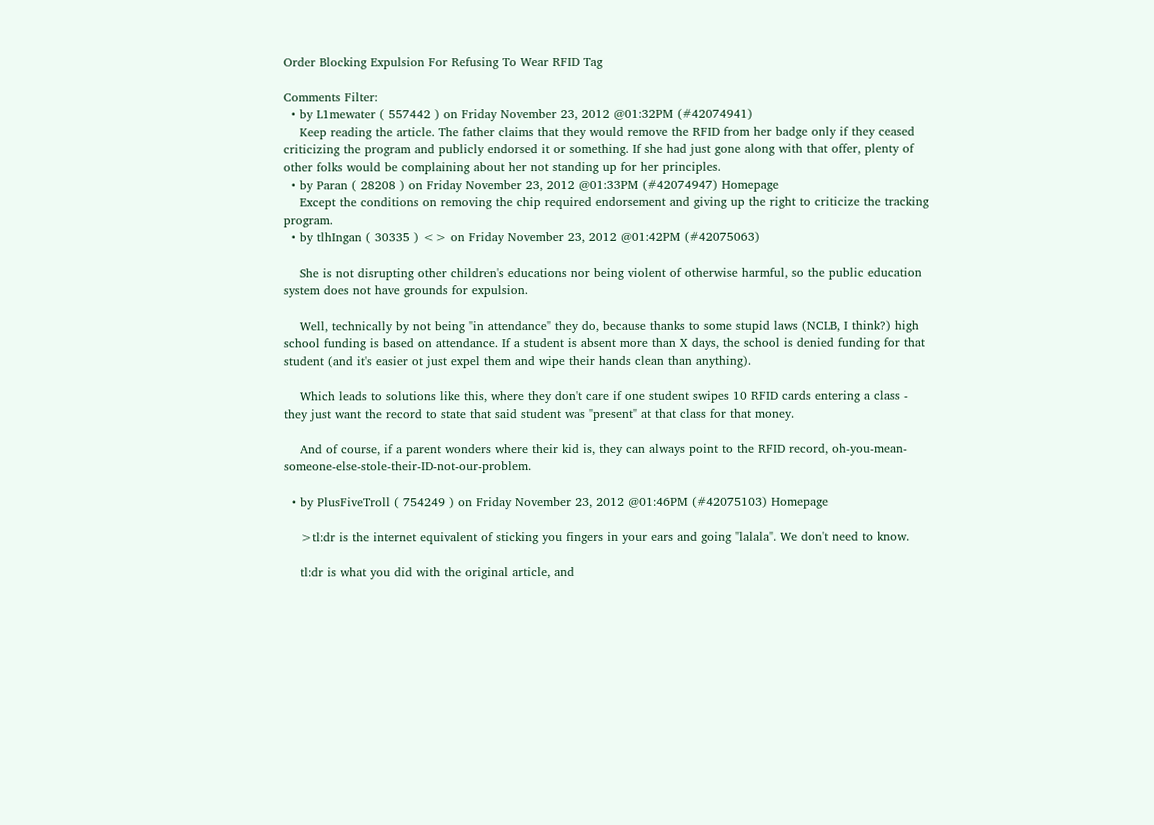Order Blocking Expulsion For Refusing To Wear RFID Tag

Comments Filter:
  • by L1mewater ( 557442 ) on Friday November 23, 2012 @01:32PM (#42074941)
    Keep reading the article. The father claims that they would remove the RFID from her badge only if they ceased criticizing the program and publicly endorsed it or something. If she had just gone along with that offer, plenty of other folks would be complaining about her not standing up for her principles.
  • by Paran ( 28208 ) on Friday November 23, 2012 @01:33PM (#42074947) Homepage
    Except the conditions on removing the chip required endorsement and giving up the right to criticize the tracking program.
  • by tlhIngan ( 30335 ) <> on Friday November 23, 2012 @01:42PM (#42075063)

    She is not disrupting other children's educations nor being violent of otherwise harmful, so the public education system does not have grounds for expulsion.

    Well, technically by not being "in attendance" they do, because thanks to some stupid laws (NCLB, I think?) high school funding is based on attendance. If a student is absent more than X days, the school is denied funding for that student (and it's easier ot just expel them and wipe their hands clean than anything).

    Which leads to solutions like this, where they don't care if one student swipes 10 RFID cards entering a class - they just want the record to state that said student was "present" at that class for that money.

    And of course, if a parent wonders where their kid is, they can always point to the RFID record, oh-you-mean-someone-else-stole-their-ID-not-our-problem.

  • by PlusFiveTroll ( 754249 ) on Friday November 23, 2012 @01:46PM (#42075103) Homepage

    >tl:dr is the internet equivalent of sticking you fingers in your ears and going "lalala". We don't need to know.

    tl:dr is what you did with the original article, and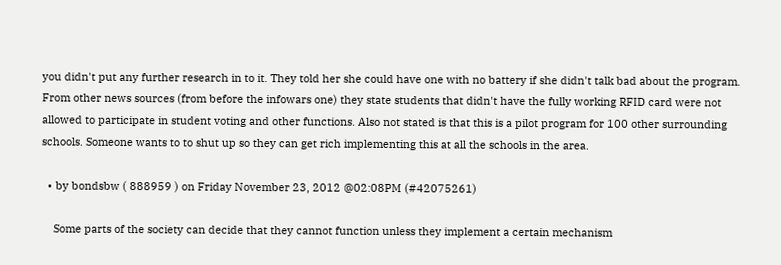you didn't put any further research in to it. They told her she could have one with no battery if she didn't talk bad about the program. From other news sources (from before the infowars one) they state students that didn't have the fully working RFID card were not allowed to participate in student voting and other functions. Also not stated is that this is a pilot program for 100 other surrounding schools. Someone wants to to shut up so they can get rich implementing this at all the schools in the area.

  • by bondsbw ( 888959 ) on Friday November 23, 2012 @02:08PM (#42075261)

    Some parts of the society can decide that they cannot function unless they implement a certain mechanism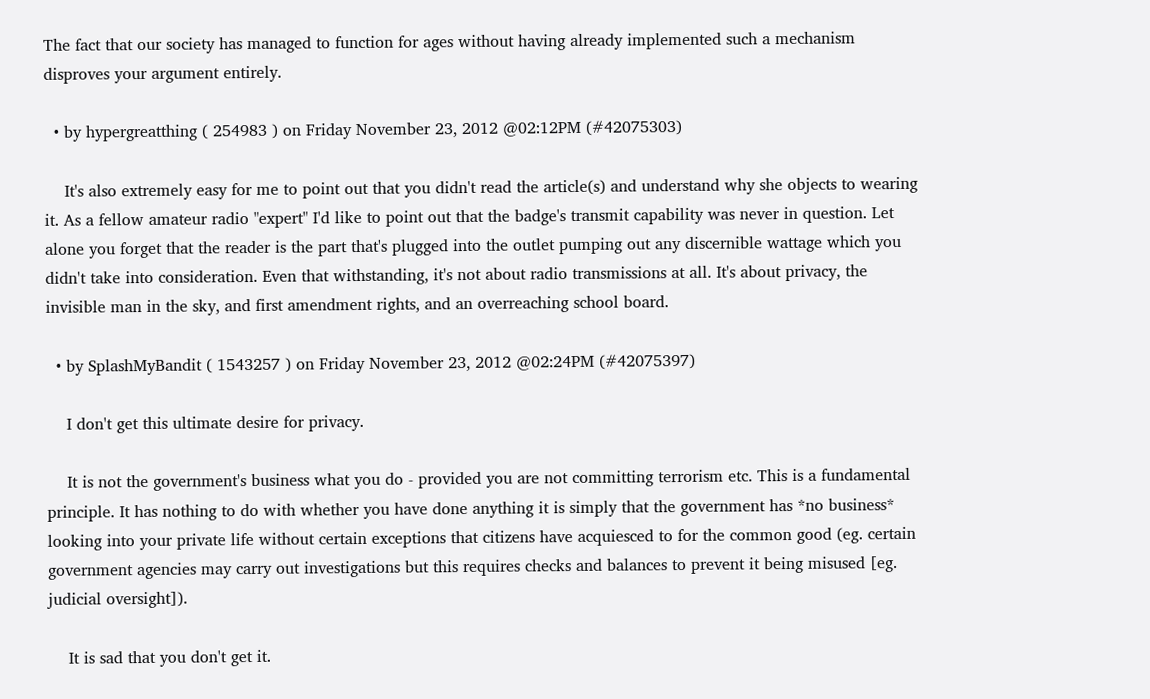The fact that our society has managed to function for ages without having already implemented such a mechanism disproves your argument entirely.

  • by hypergreatthing ( 254983 ) on Friday November 23, 2012 @02:12PM (#42075303)

    It's also extremely easy for me to point out that you didn't read the article(s) and understand why she objects to wearing it. As a fellow amateur radio "expert" I'd like to point out that the badge's transmit capability was never in question. Let alone you forget that the reader is the part that's plugged into the outlet pumping out any discernible wattage which you didn't take into consideration. Even that withstanding, it's not about radio transmissions at all. It's about privacy, the invisible man in the sky, and first amendment rights, and an overreaching school board.

  • by SplashMyBandit ( 1543257 ) on Friday November 23, 2012 @02:24PM (#42075397)

    I don't get this ultimate desire for privacy.

    It is not the government's business what you do - provided you are not committing terrorism etc. This is a fundamental principle. It has nothing to do with whether you have done anything it is simply that the government has *no business* looking into your private life without certain exceptions that citizens have acquiesced to for the common good (eg. certain government agencies may carry out investigations but this requires checks and balances to prevent it being misused [eg. judicial oversight]).

    It is sad that you don't get it.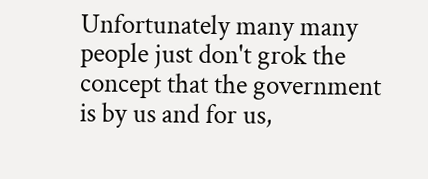Unfortunately many many people just don't grok the concept that the government is by us and for us,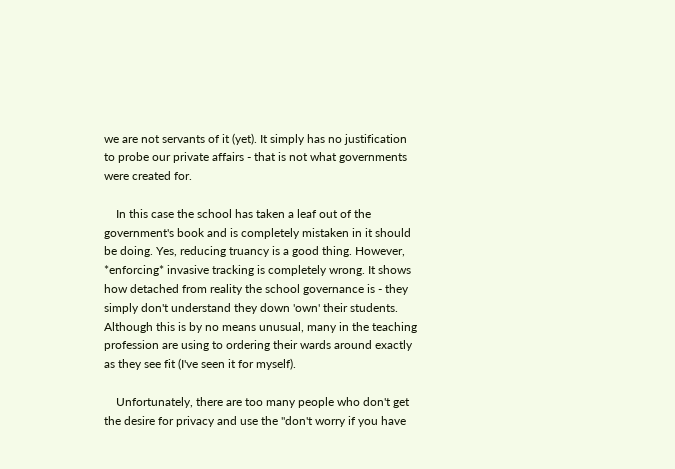we are not servants of it (yet). It simply has no justification to probe our private affairs - that is not what governments were created for.

    In this case the school has taken a leaf out of the government's book and is completely mistaken in it should be doing. Yes, reducing truancy is a good thing. However, *enforcing* invasive tracking is completely wrong. It shows how detached from reality the school governance is - they simply don't understand they down 'own' their students. Although this is by no means unusual, many in the teaching profession are using to ordering their wards around exactly as they see fit (I've seen it for myself).

    Unfortunately, there are too many people who don't get the desire for privacy and use the "don't worry if you have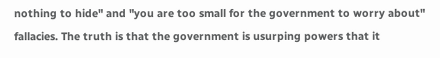nothing to hide" and "you are too small for the government to worry about" fallacies. The truth is that the government is usurping powers that it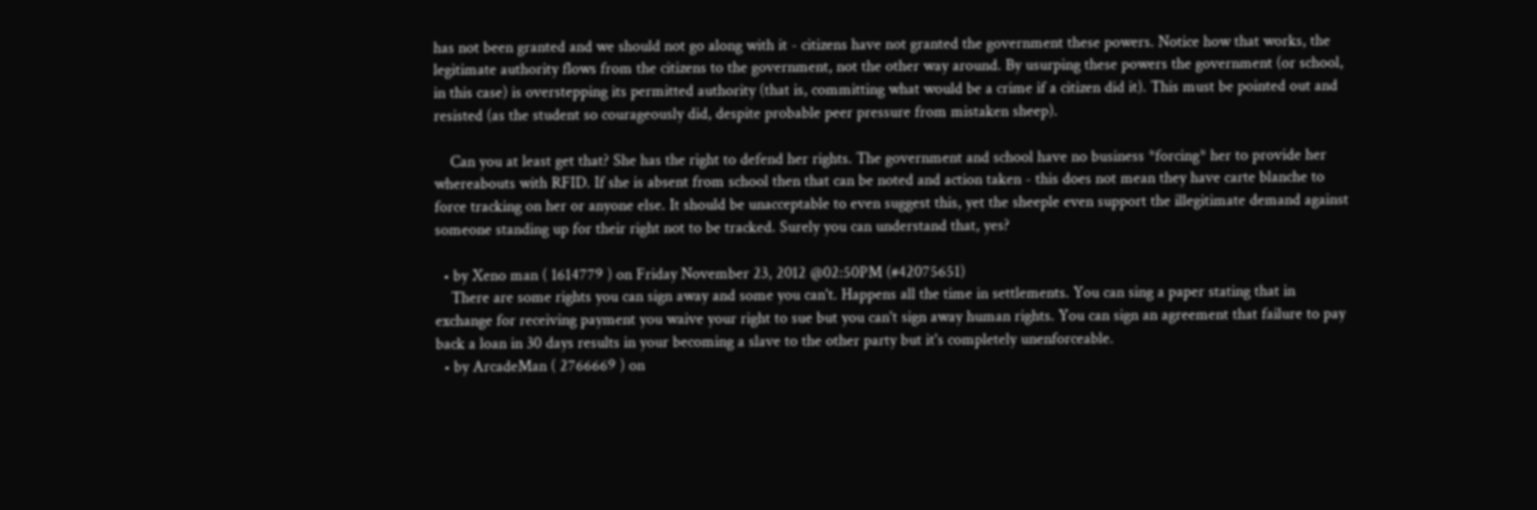has not been granted and we should not go along with it - citizens have not granted the government these powers. Notice how that works, the legitimate authority flows from the citizens to the government, not the other way around. By usurping these powers the government (or school, in this case) is overstepping its permitted authority (that is, committing what would be a crime if a citizen did it). This must be pointed out and resisted (as the student so courageously did, despite probable peer pressure from mistaken sheep).

    Can you at least get that? She has the right to defend her rights. The government and school have no business *forcing* her to provide her whereabouts with RFID. If she is absent from school then that can be noted and action taken - this does not mean they have carte blanche to force tracking on her or anyone else. It should be unacceptable to even suggest this, yet the sheeple even support the illegitimate demand against someone standing up for their right not to be tracked. Surely you can understand that, yes?

  • by Xeno man ( 1614779 ) on Friday November 23, 2012 @02:50PM (#42075651)
    There are some rights you can sign away and some you can't. Happens all the time in settlements. You can sing a paper stating that in exchange for receiving payment you waive your right to sue but you can't sign away human rights. You can sign an agreement that failure to pay back a loan in 30 days results in your becoming a slave to the other party but it's completely unenforceable.
  • by ArcadeMan ( 2766669 ) on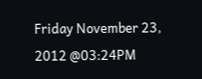Friday November 23, 2012 @03:24PM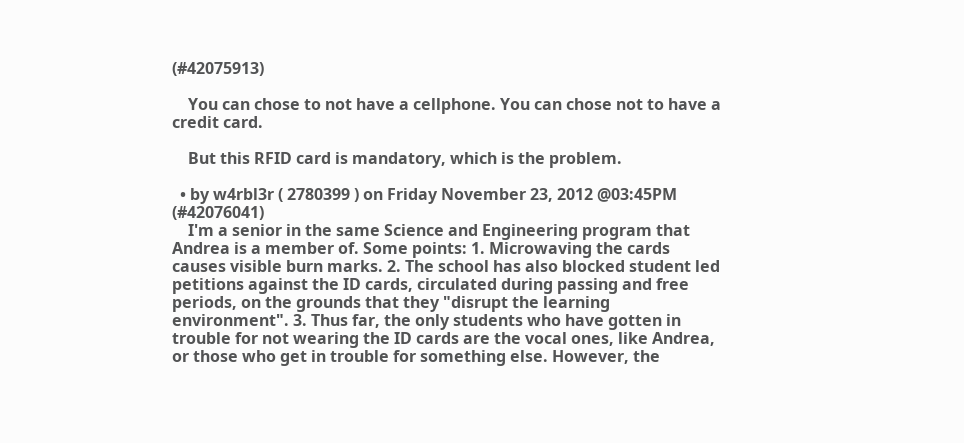(#42075913)

    You can chose to not have a cellphone. You can chose not to have a credit card.

    But this RFID card is mandatory, which is the problem.

  • by w4rbl3r ( 2780399 ) on Friday November 23, 2012 @03:45PM (#42076041)
    I'm a senior in the same Science and Engineering program that Andrea is a member of. Some points: 1. Microwaving the cards causes visible burn marks. 2. The school has also blocked student led petitions against the ID cards, circulated during passing and free periods, on the grounds that they "disrupt the learning environment". 3. Thus far, the only students who have gotten in trouble for not wearing the ID cards are the vocal ones, like Andrea, or those who get in trouble for something else. However, the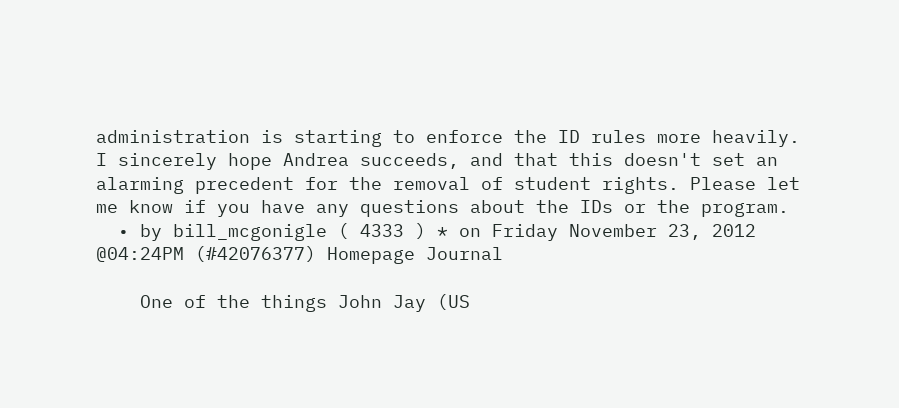administration is starting to enforce the ID rules more heavily. I sincerely hope Andrea succeeds, and that this doesn't set an alarming precedent for the removal of student rights. Please let me know if you have any questions about the IDs or the program.
  • by bill_mcgonigle ( 4333 ) * on Friday November 23, 2012 @04:24PM (#42076377) Homepage Journal

    One of the things John Jay (US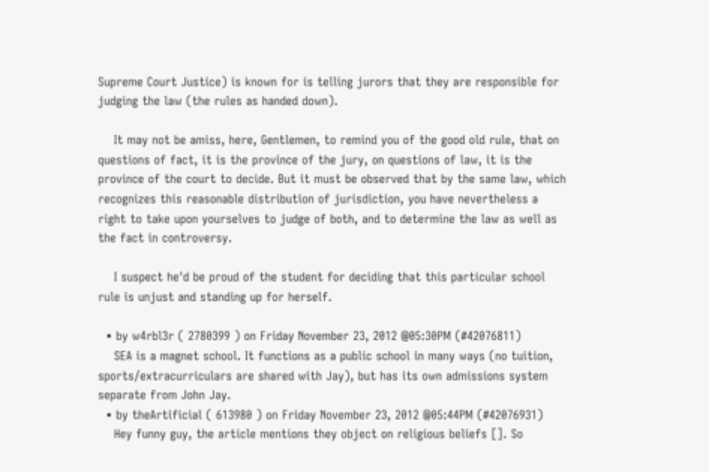Supreme Court Justice) is known for is telling jurors that they are responsible for judging the law (the rules as handed down).

    It may not be amiss, here, Gentlemen, to remind you of the good old rule, that on questions of fact, it is the province of the jury, on questions of law, it is the province of the court to decide. But it must be observed that by the same law, which recognizes this reasonable distribution of jurisdiction, you have nevertheless a right to take upon yourselves to judge of both, and to determine the law as well as the fact in controversy.

    I suspect he'd be proud of the student for deciding that this particular school rule is unjust and standing up for herself.

  • by w4rbl3r ( 2780399 ) on Friday November 23, 2012 @05:30PM (#42076811)
    SEA is a magnet school. It functions as a public school in many ways (no tuition, sports/extracurriculars are shared with Jay), but has its own admissions system separate from John Jay.
  • by theArtificial ( 613980 ) on Friday November 23, 2012 @05:44PM (#42076931)
    Hey funny guy, the article mentions they object on religious beliefs []. So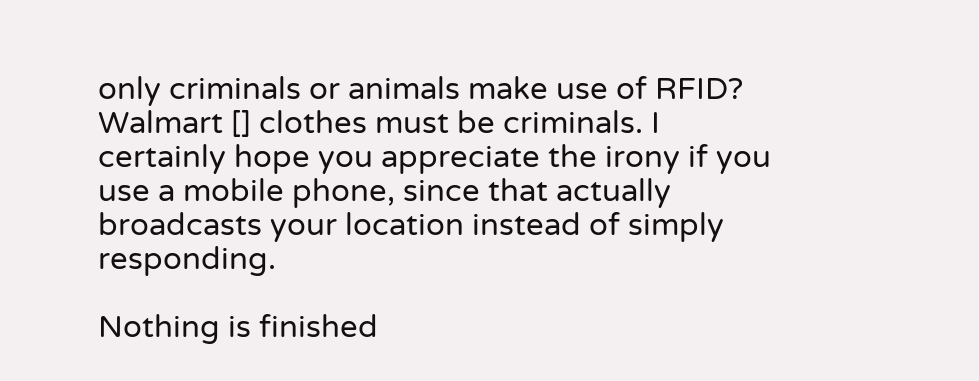only criminals or animals make use of RFID? Walmart [] clothes must be criminals. I certainly hope you appreciate the irony if you use a mobile phone, since that actually broadcasts your location instead of simply responding.

Nothing is finished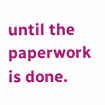until the paperwork is done.